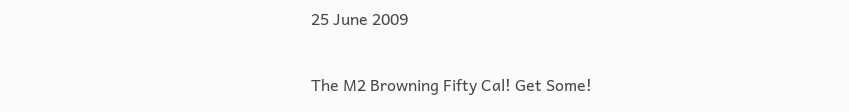25 June 2009

The M2 Browning Fifty Cal! Get Some!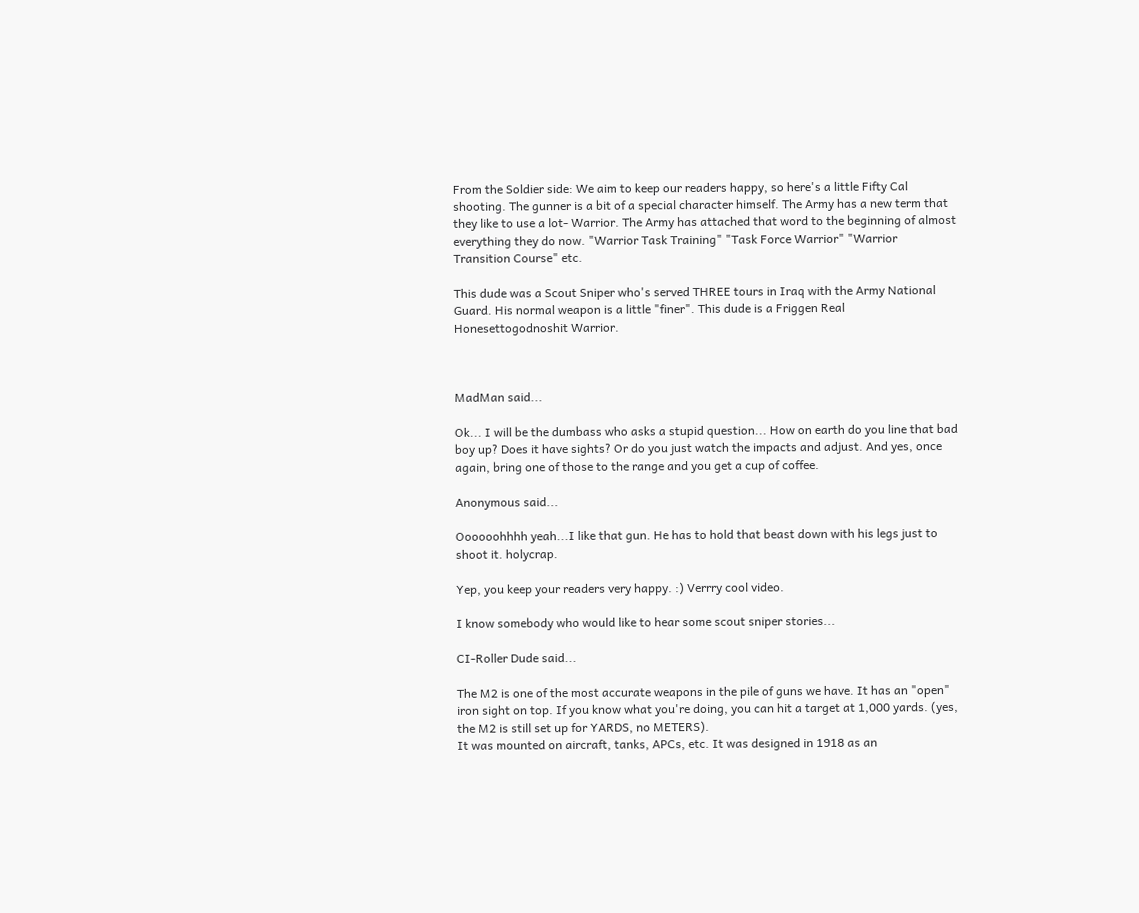From the Soldier side: We aim to keep our readers happy, so here's a little Fifty Cal shooting. The gunner is a bit of a special character himself. The Army has a new term that they like to use a lot- Warrior. The Army has attached that word to the beginning of almost everything they do now. "Warrior Task Training" "Task Force Warrior" "Warrior Transition Course" etc.

This dude was a Scout Sniper who's served THREE tours in Iraq with the Army National Guard. His normal weapon is a little "finer". This dude is a Friggen Real Honesettogodnoshit Warrior.



MadMan said...

Ok... I will be the dumbass who asks a stupid question... How on earth do you line that bad boy up? Does it have sights? Or do you just watch the impacts and adjust. And yes, once again, bring one of those to the range and you get a cup of coffee.

Anonymous said...

Oooooohhhh yeah...I like that gun. He has to hold that beast down with his legs just to shoot it. holycrap.

Yep, you keep your readers very happy. :) Verrry cool video.

I know somebody who would like to hear some scout sniper stories...

CI-Roller Dude said...

The M2 is one of the most accurate weapons in the pile of guns we have. It has an "open" iron sight on top. If you know what you're doing, you can hit a target at 1,000 yards. (yes, the M2 is still set up for YARDS, no METERS).
It was mounted on aircraft, tanks, APCs, etc. It was designed in 1918 as an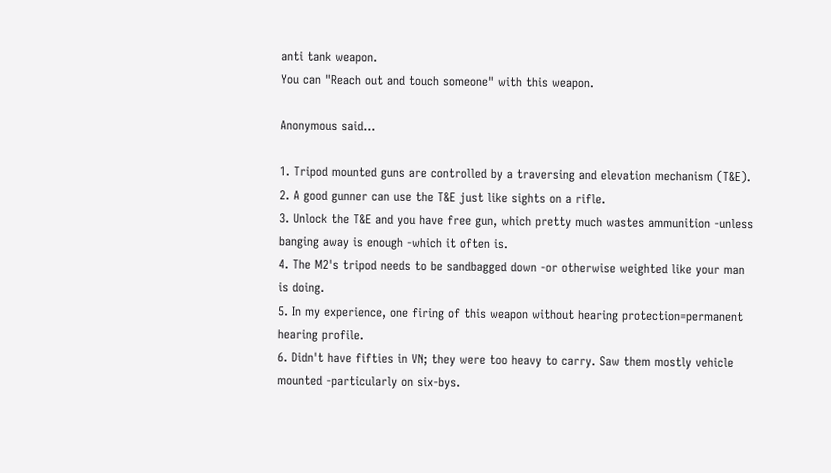anti tank weapon.
You can "Reach out and touch someone" with this weapon.

Anonymous said...

1. Tripod mounted guns are controlled by a traversing and elevation mechanism (T&E).
2. A good gunner can use the T&E just like sights on a rifle.
3. Unlock the T&E and you have free gun, which pretty much wastes ammunition -unless banging away is enough -which it often is.
4. The M2's tripod needs to be sandbagged down -or otherwise weighted like your man is doing.
5. In my experience, one firing of this weapon without hearing protection=permanent hearing profile.
6. Didn't have fifties in VN; they were too heavy to carry. Saw them mostly vehicle mounted -particularly on six-bys.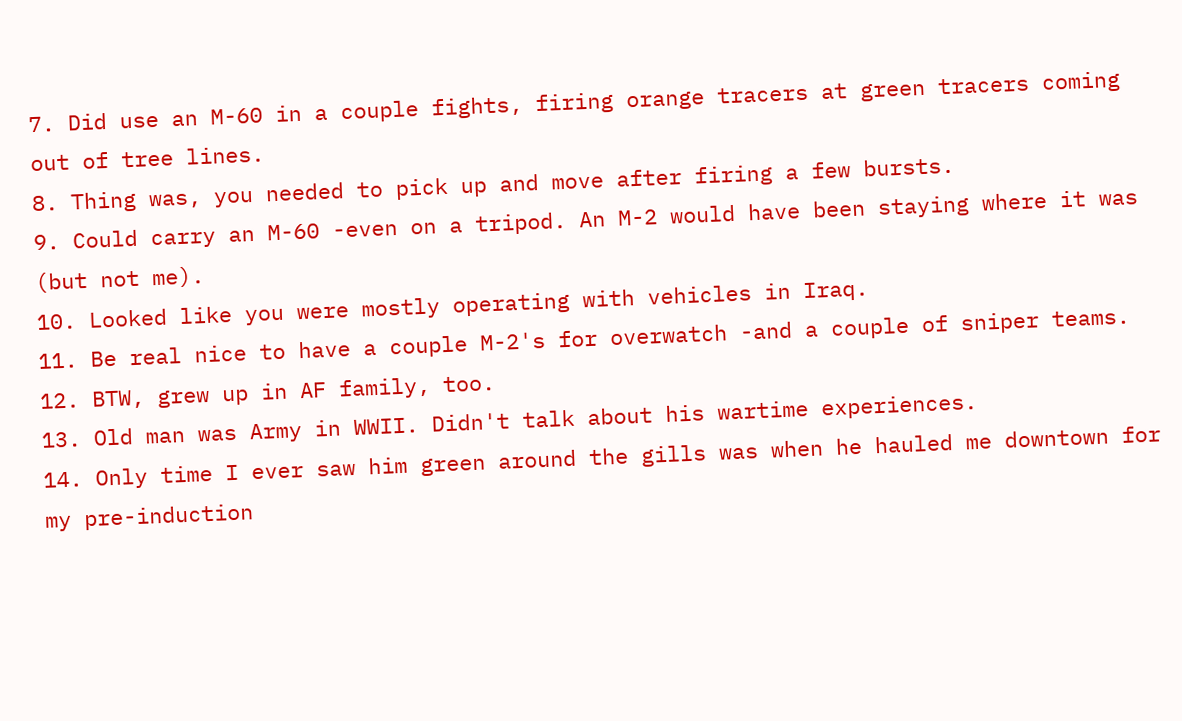7. Did use an M-60 in a couple fights, firing orange tracers at green tracers coming out of tree lines.
8. Thing was, you needed to pick up and move after firing a few bursts.
9. Could carry an M-60 -even on a tripod. An M-2 would have been staying where it was (but not me).
10. Looked like you were mostly operating with vehicles in Iraq.
11. Be real nice to have a couple M-2's for overwatch -and a couple of sniper teams.
12. BTW, grew up in AF family, too.
13. Old man was Army in WWII. Didn't talk about his wartime experiences.
14. Only time I ever saw him green around the gills was when he hauled me downtown for my pre-induction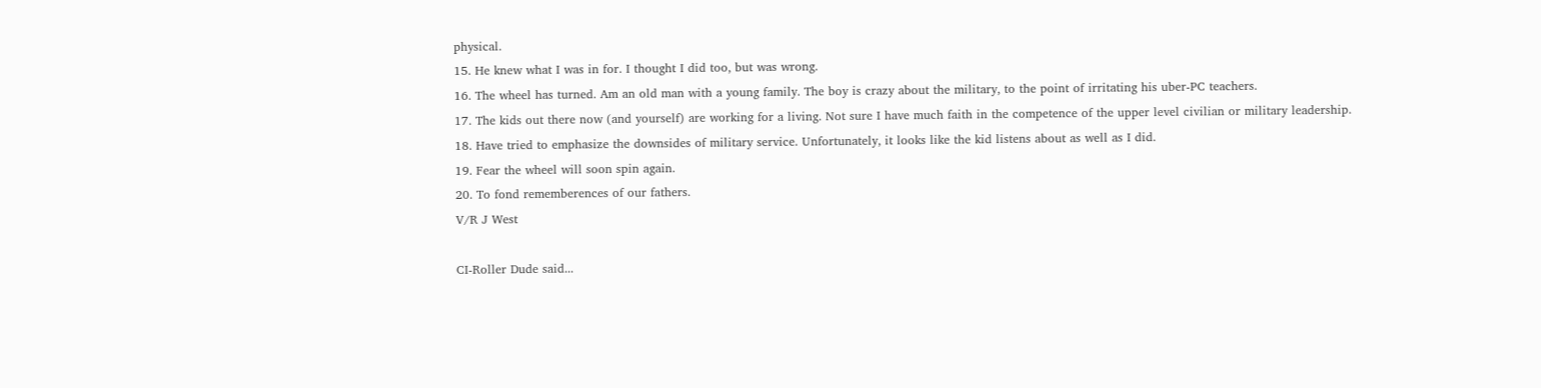physical.
15. He knew what I was in for. I thought I did too, but was wrong.
16. The wheel has turned. Am an old man with a young family. The boy is crazy about the military, to the point of irritating his uber-PC teachers.
17. The kids out there now (and yourself) are working for a living. Not sure I have much faith in the competence of the upper level civilian or military leadership.
18. Have tried to emphasize the downsides of military service. Unfortunately, it looks like the kid listens about as well as I did.
19. Fear the wheel will soon spin again.
20. To fond rememberences of our fathers.
V/R J West

CI-Roller Dude said...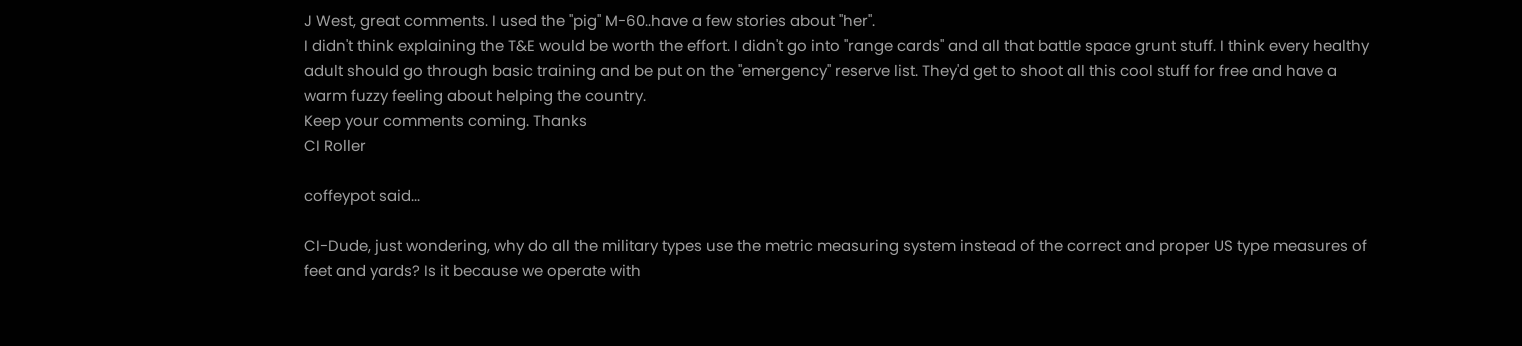J West, great comments. I used the "pig" M-60..have a few stories about "her".
I didn't think explaining the T&E would be worth the effort. I didn't go into "range cards" and all that battle space grunt stuff. I think every healthy adult should go through basic training and be put on the "emergency" reserve list. They'd get to shoot all this cool stuff for free and have a warm fuzzy feeling about helping the country.
Keep your comments coming. Thanks
CI Roller

coffeypot said...

CI-Dude, just wondering, why do all the military types use the metric measuring system instead of the correct and proper US type measures of feet and yards? Is it because we operate with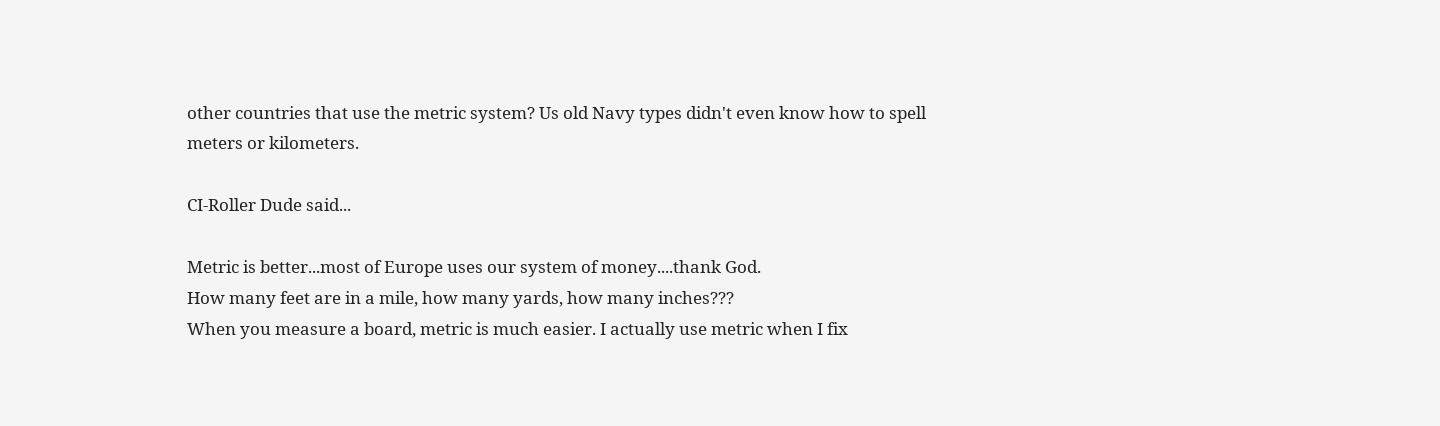other countries that use the metric system? Us old Navy types didn't even know how to spell meters or kilometers.

CI-Roller Dude said...

Metric is better...most of Europe uses our system of money....thank God.
How many feet are in a mile, how many yards, how many inches???
When you measure a board, metric is much easier. I actually use metric when I fix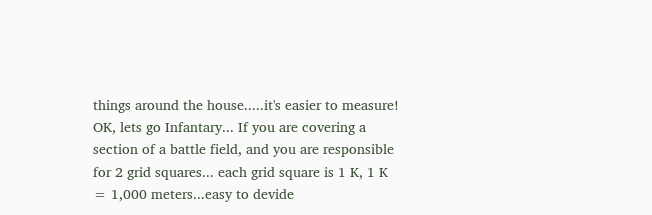things around the house.....it's easier to measure!
OK, lets go Infantary... If you are covering a section of a battle field, and you are responsible for 2 grid squares... each grid square is 1 K, 1 K = 1,000 meters...easy to devide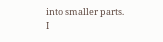into smaller parts.
I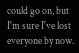could go on, but I'm sure I've lost everyone by now.